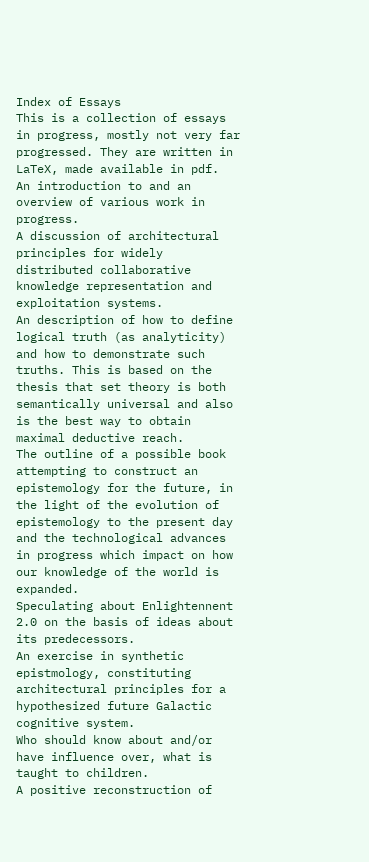Index of Essays
This is a collection of essays in progress, mostly not very far progressed. They are written in LaTeX, made available in pdf.
An introduction to and an overview of various work in progress.
A discussion of architectural principles for widely distributed collaborative knowledge representation and exploitation systems.
An description of how to define logical truth (as analyticity) and how to demonstrate such truths. This is based on the thesis that set theory is both semantically universal and also is the best way to obtain maximal deductive reach.
The outline of a possible book attempting to construct an epistemology for the future, in the light of the evolution of epistemology to the present day and the technological advances in progress which impact on how our knowledge of the world is expanded.
Speculating about Enlightennent 2.0 on the basis of ideas about its predecessors.
An exercise in synthetic epistmology, constituting architectural principles for a hypothesized future Galactic cognitive system.
Who should know about and/or have influence over, what is taught to children.
A positive reconstruction of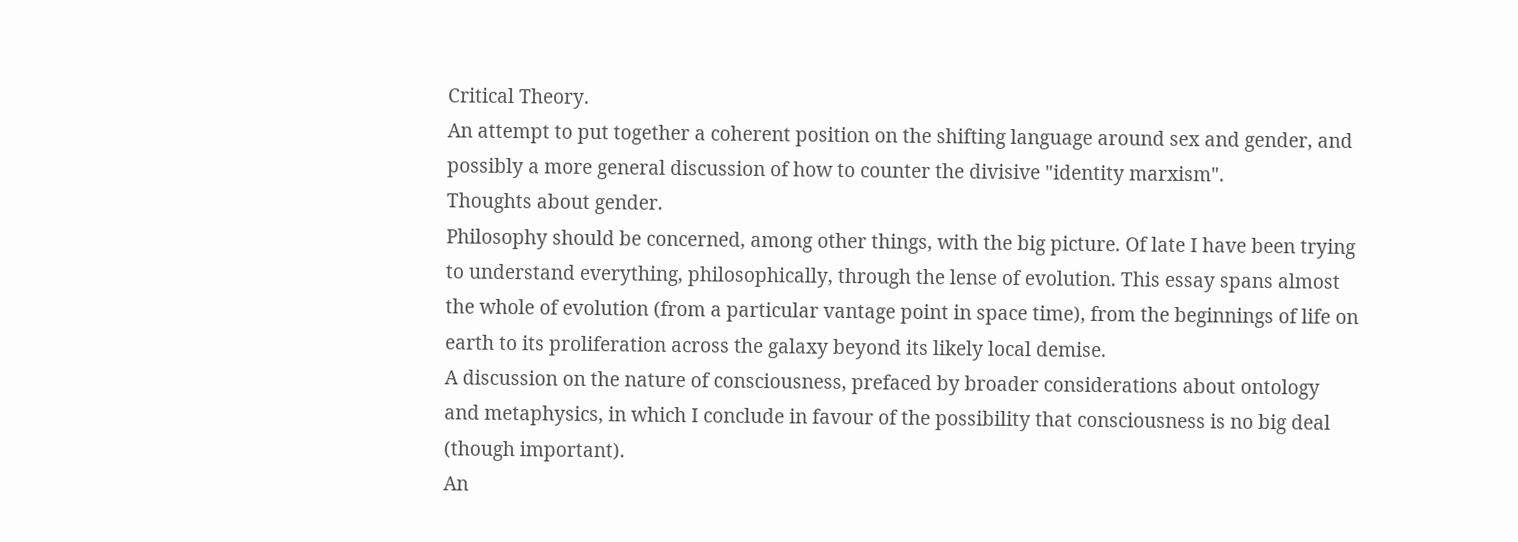Critical Theory.
An attempt to put together a coherent position on the shifting language around sex and gender, and possibly a more general discussion of how to counter the divisive "identity marxism".
Thoughts about gender.
Philosophy should be concerned, among other things, with the big picture. Of late I have been trying to understand everything, philosophically, through the lense of evolution. This essay spans almost the whole of evolution (from a particular vantage point in space time), from the beginnings of life on earth to its proliferation across the galaxy beyond its likely local demise.
A discussion on the nature of consciousness, prefaced by broader considerations about ontology and metaphysics, in which I conclude in favour of the possibility that consciousness is no big deal (though important).
An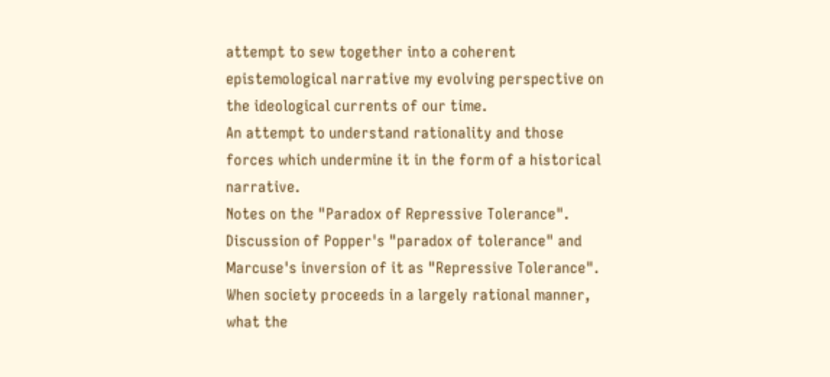attempt to sew together into a coherent epistemological narrative my evolving perspective on the ideological currents of our time.
An attempt to understand rationality and those forces which undermine it in the form of a historical narrative.
Notes on the "Paradox of Repressive Tolerance". Discussion of Popper's "paradox of tolerance" and Marcuse's inversion of it as "Repressive Tolerance".
When society proceeds in a largely rational manner, what the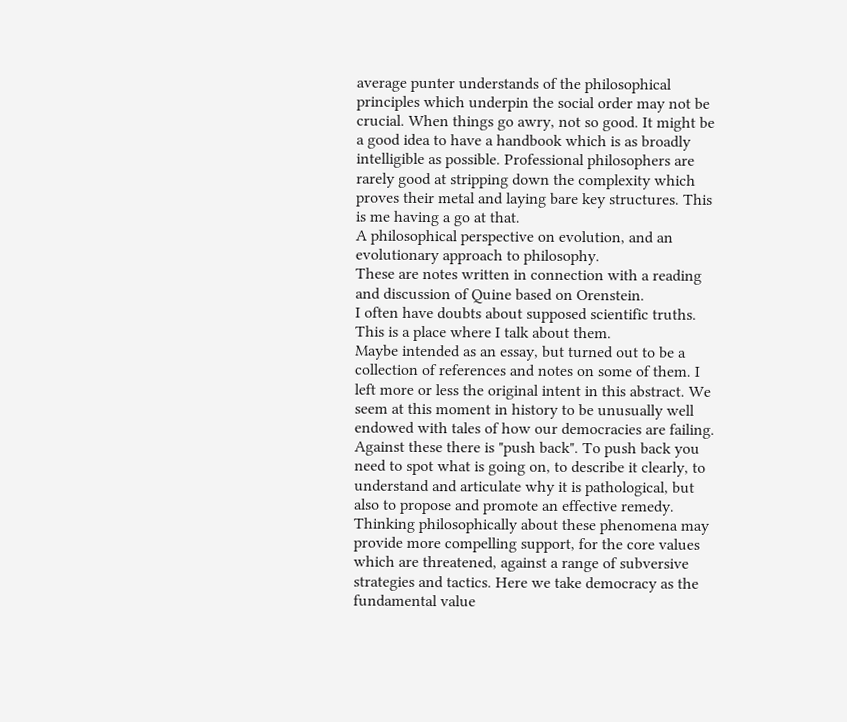average punter understands of the philosophical principles which underpin the social order may not be crucial. When things go awry, not so good. It might be a good idea to have a handbook which is as broadly intelligible as possible. Professional philosophers are rarely good at stripping down the complexity which proves their metal and laying bare key structures. This is me having a go at that.
A philosophical perspective on evolution, and an evolutionary approach to philosophy.
These are notes written in connection with a reading and discussion of Quine based on Orenstein.
I often have doubts about supposed scientific truths. This is a place where I talk about them.
Maybe intended as an essay, but turned out to be a collection of references and notes on some of them. I left more or less the original intent in this abstract. We seem at this moment in history to be unusually well endowed with tales of how our democracies are failing. Against these there is "push back". To push back you need to spot what is going on, to describe it clearly, to understand and articulate why it is pathological, but also to propose and promote an effective remedy. Thinking philosophically about these phenomena may provide more compelling support, for the core values which are threatened, against a range of subversive strategies and tactics. Here we take democracy as the fundamental value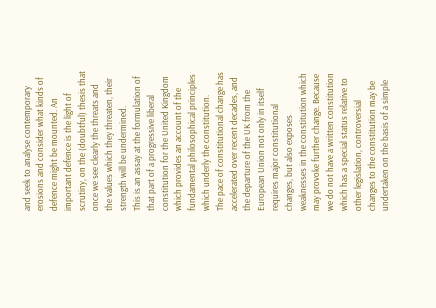and seek to analyse contemporary erosions and consider what kinds of defence might be mounted. An important defence is the light of scrutiny, on the (doubtful) thesis that once we see clearly the threats and the values which they threaten, their strength will be undermined.
This is an assay at the formulation of that part of a progressive liberal constitution for the United Kingdom which provides an account of the fundamental philosophical principles which underly the constitution.
The pace of constitutional change has accelerated over recent decades, and the departure of the UK from the European Union not only in itself requires major constitutional changes, but also exposes weaknesses in the constitution which may provoke further change. Because we do not have a written constitution which has a special status relative to other legislation, controversial changes to the constitution may be undertaken on the basis of a simple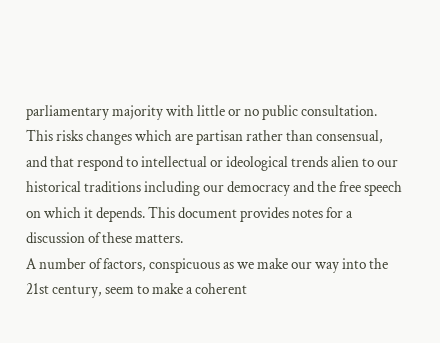parliamentary majority with little or no public consultation. This risks changes which are partisan rather than consensual, and that respond to intellectual or ideological trends alien to our historical traditions including our democracy and the free speech on which it depends. This document provides notes for a discussion of these matters.
A number of factors, conspicuous as we make our way into the 21st century, seem to make a coherent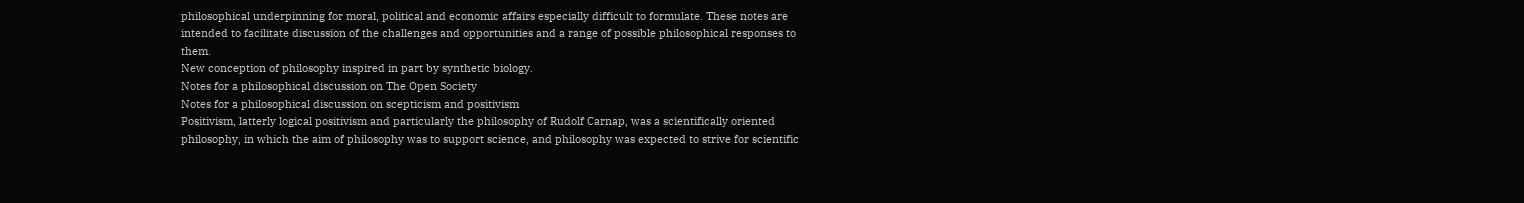philosophical underpinning for moral, political and economic affairs especially difficult to formulate. These notes are intended to facilitate discussion of the challenges and opportunities and a range of possible philosophical responses to them.
New conception of philosophy inspired in part by synthetic biology.
Notes for a philosophical discussion on The Open Society
Notes for a philosophical discussion on scepticism and positivism
Positivism, latterly logical positivism and particularly the philosophy of Rudolf Carnap, was a scientifically oriented philosophy, in which the aim of philosophy was to support science, and philosophy was expected to strive for scientific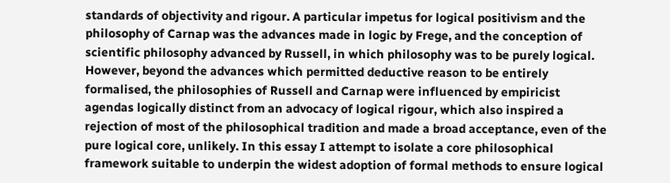standards of objectivity and rigour. A particular impetus for logical positivism and the philosophy of Carnap was the advances made in logic by Frege, and the conception of scientific philosophy advanced by Russell, in which philosophy was to be purely logical. However, beyond the advances which permitted deductive reason to be entirely formalised, the philosophies of Russell and Carnap were influenced by empiricist agendas logically distinct from an advocacy of logical rigour, which also inspired a rejection of most of the philosophical tradition and made a broad acceptance, even of the pure logical core, unlikely. In this essay I attempt to isolate a core philosophical framework suitable to underpin the widest adoption of formal methods to ensure logical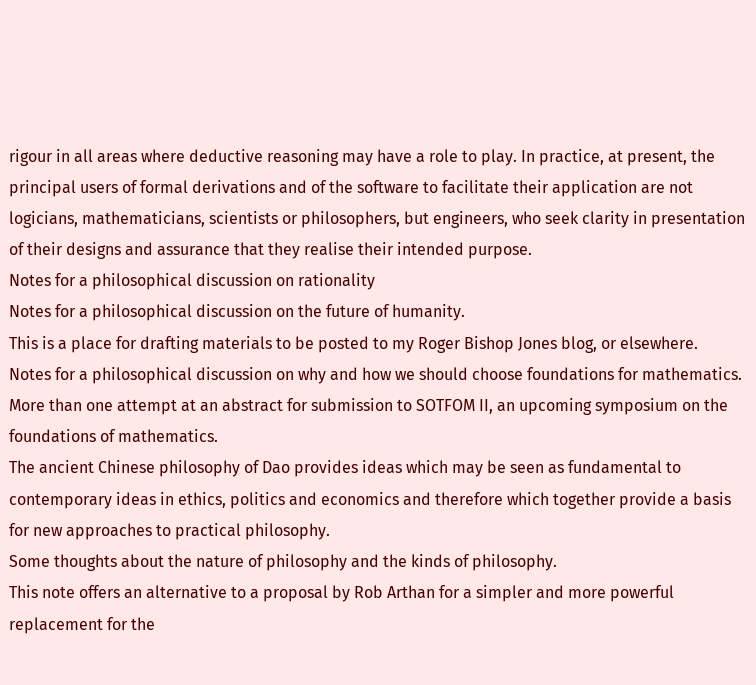rigour in all areas where deductive reasoning may have a role to play. In practice, at present, the principal users of formal derivations and of the software to facilitate their application are not logicians, mathematicians, scientists or philosophers, but engineers, who seek clarity in presentation of their designs and assurance that they realise their intended purpose.
Notes for a philosophical discussion on rationality
Notes for a philosophical discussion on the future of humanity.
This is a place for drafting materials to be posted to my Roger Bishop Jones blog, or elsewhere.
Notes for a philosophical discussion on why and how we should choose foundations for mathematics.
More than one attempt at an abstract for submission to SOTFOM II, an upcoming symposium on the foundations of mathematics.
The ancient Chinese philosophy of Dao provides ideas which may be seen as fundamental to contemporary ideas in ethics, politics and economics and therefore which together provide a basis for new approaches to practical philosophy.
Some thoughts about the nature of philosophy and the kinds of philosophy.
This note offers an alternative to a proposal by Rob Arthan for a simpler and more powerful replacement for the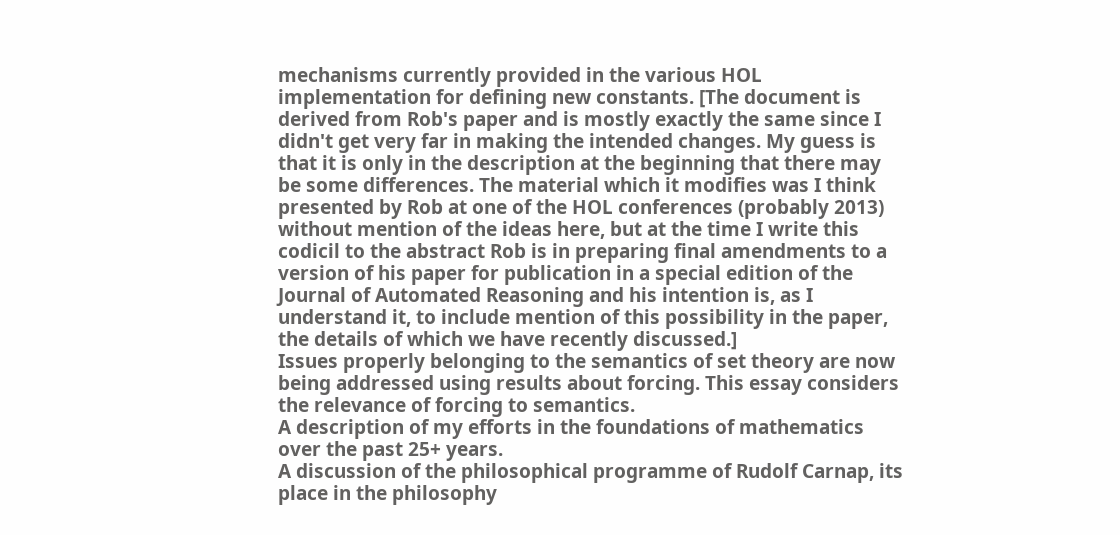mechanisms currently provided in the various HOL implementation for defining new constants. [The document is derived from Rob's paper and is mostly exactly the same since I didn't get very far in making the intended changes. My guess is that it is only in the description at the beginning that there may be some differences. The material which it modifies was I think presented by Rob at one of the HOL conferences (probably 2013) without mention of the ideas here, but at the time I write this codicil to the abstract Rob is in preparing final amendments to a version of his paper for publication in a special edition of the Journal of Automated Reasoning and his intention is, as I understand it, to include mention of this possibility in the paper, the details of which we have recently discussed.]
Issues properly belonging to the semantics of set theory are now being addressed using results about forcing. This essay considers the relevance of forcing to semantics.
A description of my efforts in the foundations of mathematics over the past 25+ years.
A discussion of the philosophical programme of Rudolf Carnap, its place in the philosophy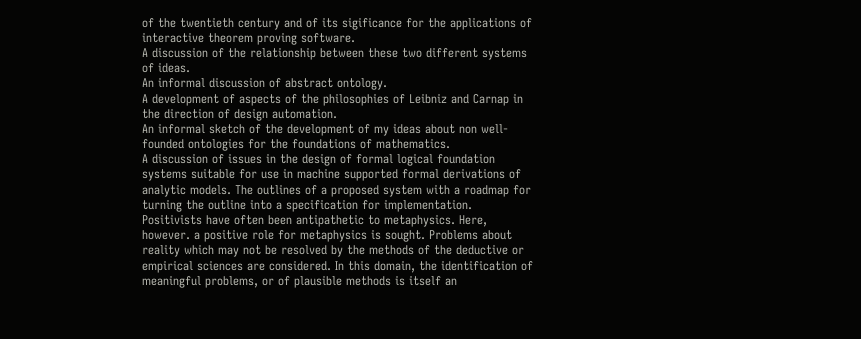of the twentieth century and of its sigificance for the applications of interactive theorem proving software.
A discussion of the relationship between these two different systems of ideas.
An informal discussion of abstract ontology.
A development of aspects of the philosophies of Leibniz and Carnap in the direction of design automation.
An informal sketch of the development of my ideas about non well-founded ontologies for the foundations of mathematics.
A discussion of issues in the design of formal logical foundation systems suitable for use in machine supported formal derivations of analytic models. The outlines of a proposed system with a roadmap for turning the outline into a specification for implementation.
Positivists have often been antipathetic to metaphysics. Here, however. a positive role for metaphysics is sought. Problems about reality which may not be resolved by the methods of the deductive or empirical sciences are considered. In this domain, the identification of meaningful problems, or of plausible methods is itself an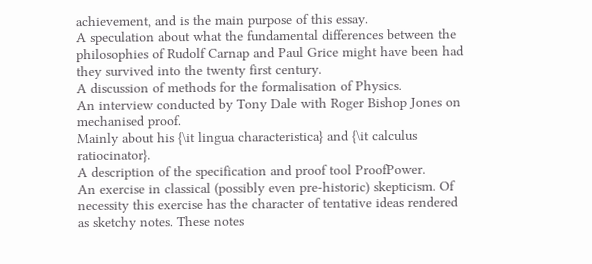achievement, and is the main purpose of this essay.
A speculation about what the fundamental differences between the philosophies of Rudolf Carnap and Paul Grice might have been had they survived into the twenty first century.
A discussion of methods for the formalisation of Physics.
An interview conducted by Tony Dale with Roger Bishop Jones on mechanised proof.
Mainly about his {\it lingua characteristica} and {\it calculus ratiocinator}.
A description of the specification and proof tool ProofPower.
An exercise in classical (possibly even pre-historic) skepticism. Of necessity this exercise has the character of tentative ideas rendered as sketchy notes. These notes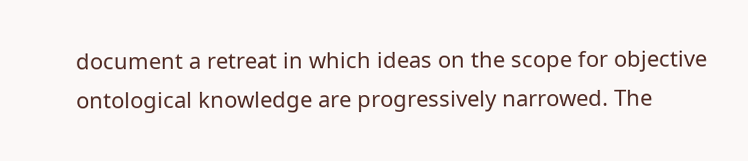document a retreat in which ideas on the scope for objective ontological knowledge are progressively narrowed. The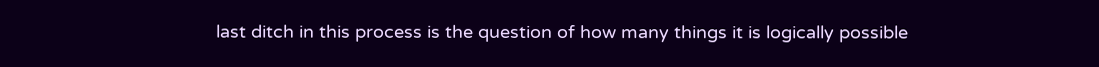last ditch in this process is the question of how many things it is logically possible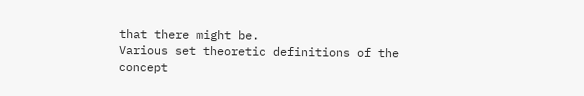that there might be.
Various set theoretic definitions of the concept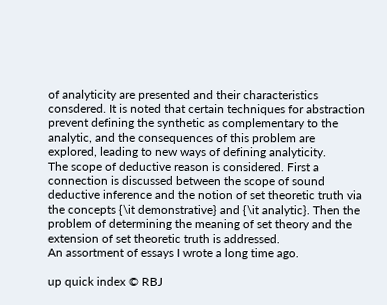of analyticity are presented and their characteristics consdered. It is noted that certain techniques for abstraction prevent defining the synthetic as complementary to the analytic, and the consequences of this problem are explored, leading to new ways of defining analyticity.
The scope of deductive reason is considered. First a connection is discussed between the scope of sound deductive inference and the notion of set theoretic truth via the concepts {\it demonstrative} and {\it analytic}. Then the problem of determining the meaning of set theory and the extension of set theoretic truth is addressed.
An assortment of essays I wrote a long time ago.

up quick index © RBJ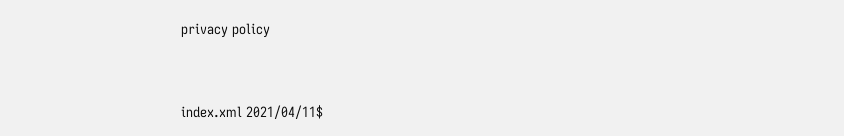privacy policy


index.xml 2021/04/11$